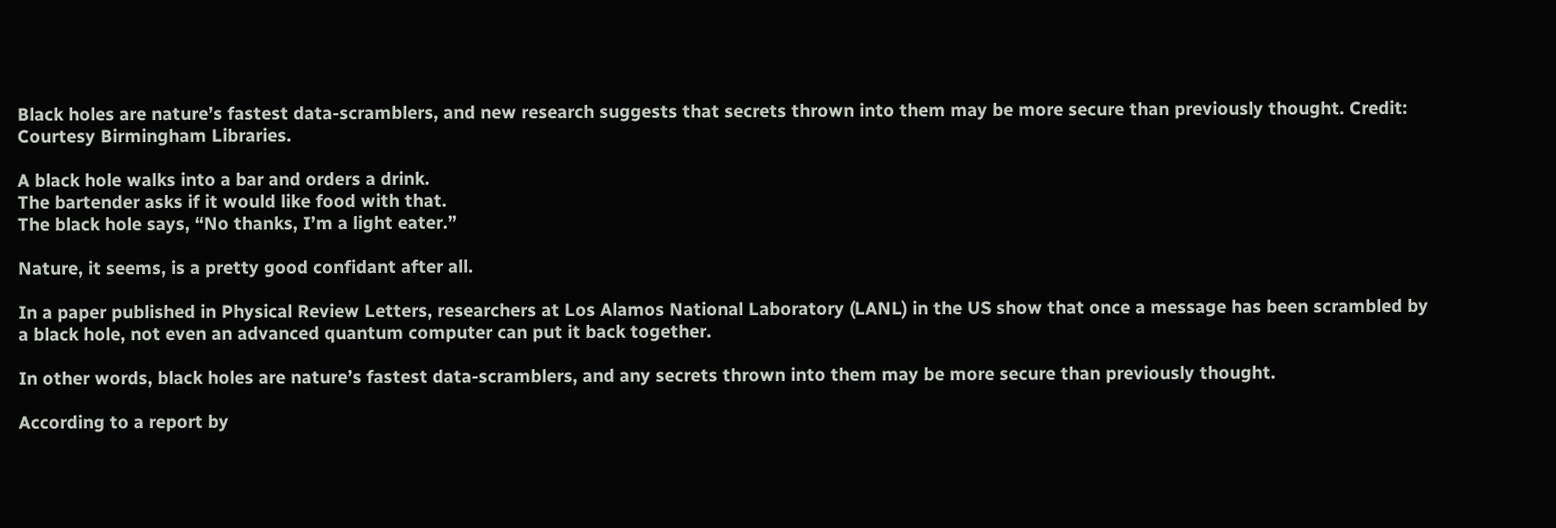Black holes are nature’s fastest data-scramblers, and new research suggests that secrets thrown into them may be more secure than previously thought. Credit: Courtesy Birmingham Libraries.

A black hole walks into a bar and orders a drink.
The bartender asks if it would like food with that.
The black hole says, “No thanks, I’m a light eater.”

Nature, it seems, is a pretty good confidant after all.

In a paper published in Physical Review Letters, researchers at Los Alamos National Laboratory (LANL) in the US show that once a message has been scrambled by a black hole, not even an advanced quantum computer can put it back together.

In other words, black holes are nature’s fastest data-scramblers, and any secrets thrown into them may be more secure than previously thought.

According to a report by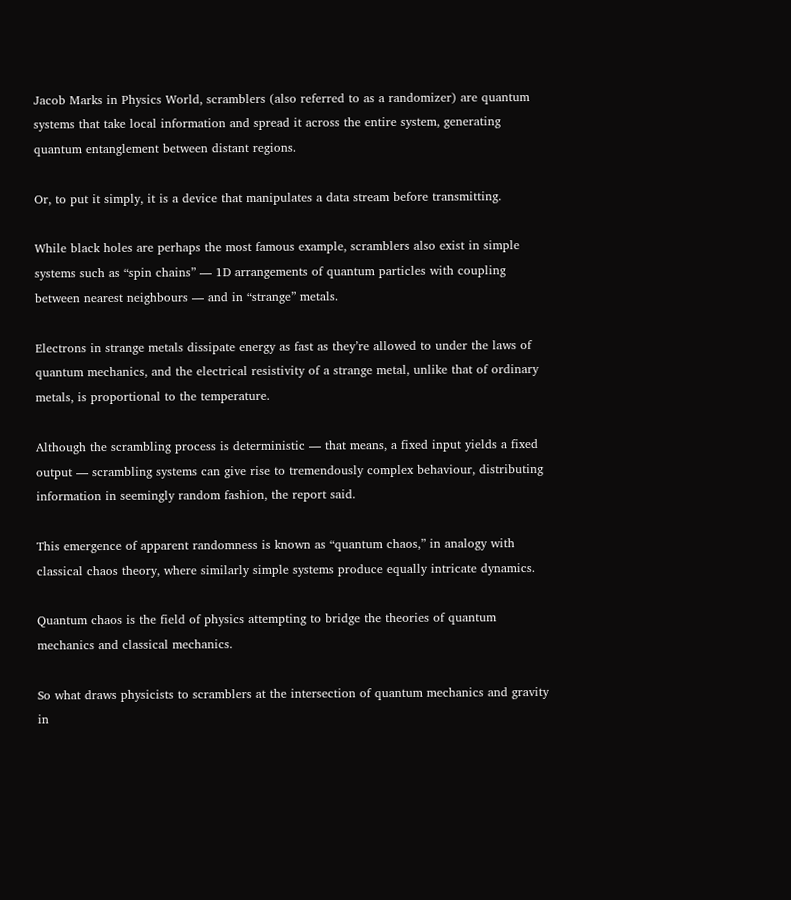Jacob Marks in Physics World, scramblers (also referred to as a randomizer) are quantum systems that take local information and spread it across the entire system, generating quantum entanglement between distant regions.

Or, to put it simply, it is a device that manipulates a data stream before transmitting.

While black holes are perhaps the most famous example, scramblers also exist in simple systems such as “spin chains” — 1D arrangements of quantum particles with coupling between nearest neighbours — and in “strange” metals.

Electrons in strange metals dissipate energy as fast as they’re allowed to under the laws of quantum mechanics, and the electrical resistivity of a strange metal, unlike that of ordinary metals, is proportional to the temperature.

Although the scrambling process is deterministic — that means, a fixed input yields a fixed output — scrambling systems can give rise to tremendously complex behaviour, distributing information in seemingly random fashion, the report said.

This emergence of apparent randomness is known as “quantum chaos,” in analogy with classical chaos theory, where similarly simple systems produce equally intricate dynamics.

Quantum chaos is the field of physics attempting to bridge the theories of quantum mechanics and classical mechanics.

So what draws physicists to scramblers at the intersection of quantum mechanics and gravity in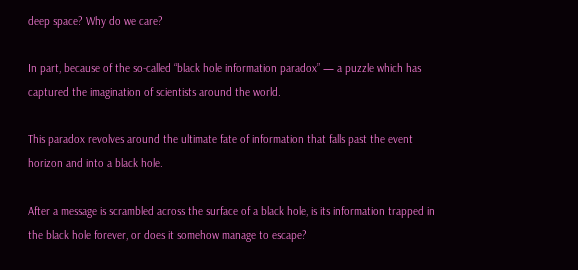deep space? Why do we care?

In part, because of the so-called “black hole information paradox” — a puzzle which has captured the imagination of scientists around the world.

This paradox revolves around the ultimate fate of information that falls past the event horizon and into a black hole.

After a message is scrambled across the surface of a black hole, is its information trapped in the black hole forever, or does it somehow manage to escape?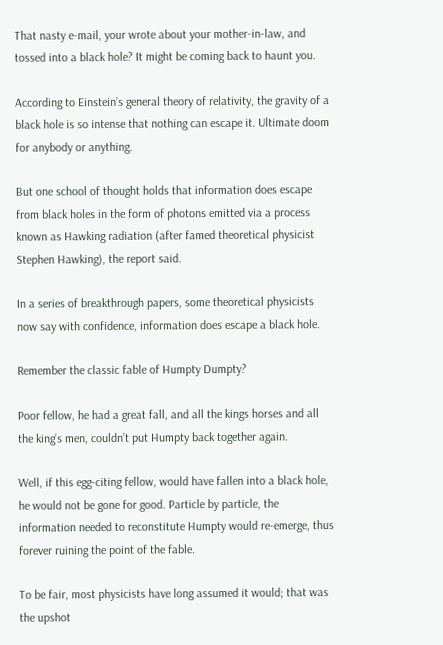That nasty e-mail, your wrote about your mother-in-law, and tossed into a black hole? It might be coming back to haunt you.

According to Einstein’s general theory of relativity, the gravity of a black hole is so intense that nothing can escape it. Ultimate doom for anybody or anything.

But one school of thought holds that information does escape from black holes in the form of photons emitted via a process known as Hawking radiation (after famed theoretical physicist Stephen Hawking), the report said.

In a series of breakthrough papers, some theoretical physicists now say with confidence, information does escape a black hole.

Remember the classic fable of Humpty Dumpty?

Poor fellow, he had a great fall, and all the kings horses and all the king’s men, couldn’t put Humpty back together again.

Well, if this egg-citing fellow, would have fallen into a black hole, he would not be gone for good. Particle by particle, the information needed to reconstitute Humpty would re-emerge, thus forever ruining the point of the fable.

To be fair, most physicists have long assumed it would; that was the upshot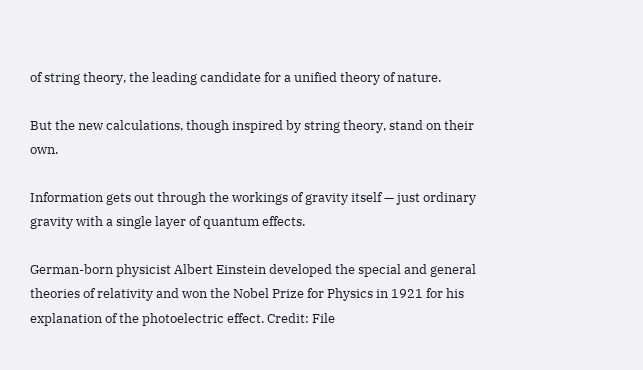of string theory, the leading candidate for a unified theory of nature.

But the new calculations, though inspired by string theory, stand on their own.

Information gets out through the workings of gravity itself — just ordinary gravity with a single layer of quantum effects.

German-born physicist Albert Einstein developed the special and general theories of relativity and won the Nobel Prize for Physics in 1921 for his explanation of the photoelectric effect. Credit: File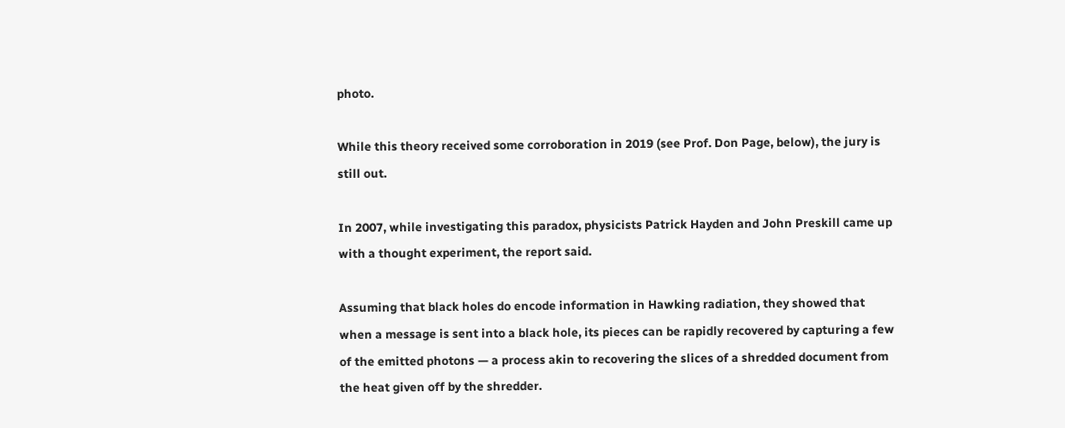photo.

While this theory received some corroboration in 2019 (see Prof. Don Page, below), the jury is still out.

In 2007, while investigating this paradox, physicists Patrick Hayden and John Preskill came up with a thought experiment, the report said.

Assuming that black holes do encode information in Hawking radiation, they showed that when a message is sent into a black hole, its pieces can be rapidly recovered by capturing a few of the emitted photons — a process akin to recovering the slices of a shredded document from the heat given off by the shredder.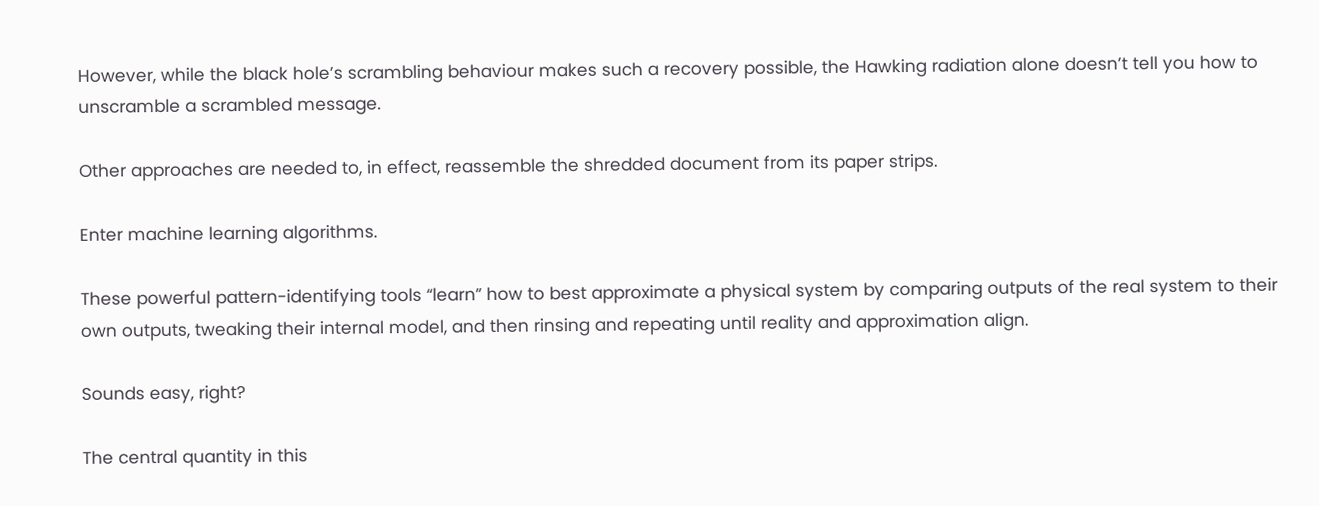However, while the black hole’s scrambling behaviour makes such a recovery possible, the Hawking radiation alone doesn’t tell you how to unscramble a scrambled message.

Other approaches are needed to, in effect, reassemble the shredded document from its paper strips.

Enter machine learning algorithms.

These powerful pattern-identifying tools “learn” how to best approximate a physical system by comparing outputs of the real system to their own outputs, tweaking their internal model, and then rinsing and repeating until reality and approximation align.

Sounds easy, right?

The central quantity in this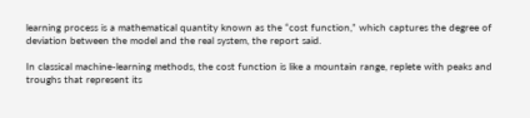learning process is a mathematical quantity known as the “cost function,” which captures the degree of deviation between the model and the real system, the report said.

In classical machine-learning methods, the cost function is like a mountain range, replete with peaks and troughs that represent its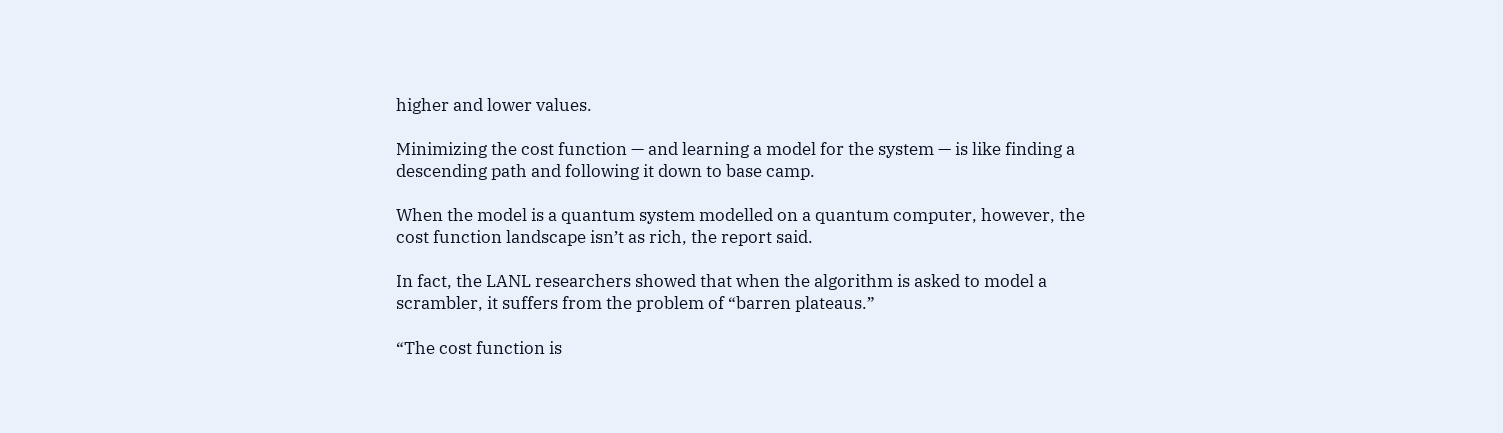higher and lower values.

Minimizing the cost function — and learning a model for the system — is like finding a descending path and following it down to base camp.

When the model is a quantum system modelled on a quantum computer, however, the cost function landscape isn’t as rich, the report said.

In fact, the LANL researchers showed that when the algorithm is asked to model a scrambler, it suffers from the problem of “barren plateaus.”

“The cost function is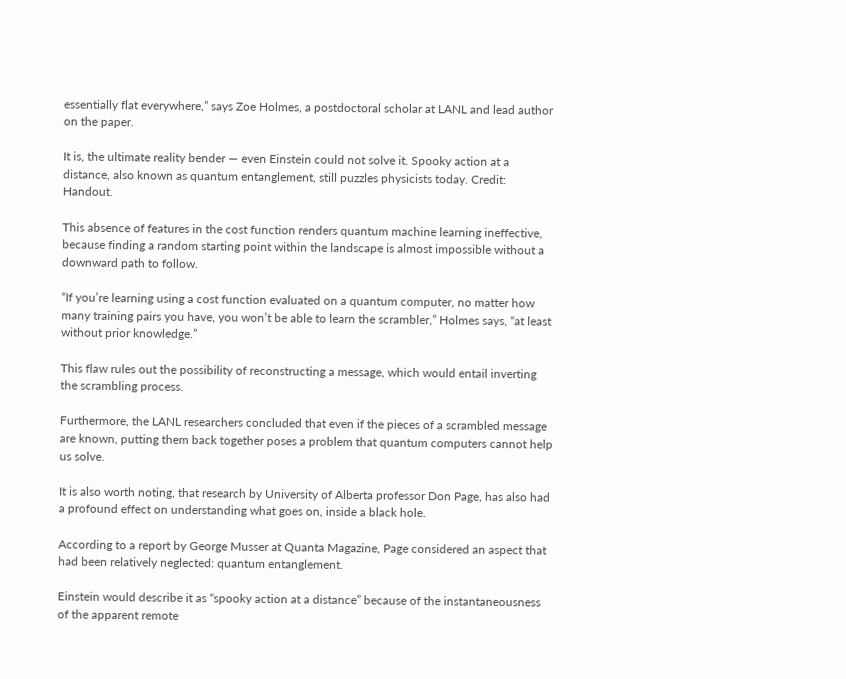essentially flat everywhere,” says Zoe Holmes, a postdoctoral scholar at LANL and lead author on the paper.

It is, the ultimate reality bender — even Einstein could not solve it. Spooky action at a distance, also known as quantum entanglement, still puzzles physicists today. Credit: Handout.

This absence of features in the cost function renders quantum machine learning ineffective, because finding a random starting point within the landscape is almost impossible without a downward path to follow.

“If you’re learning using a cost function evaluated on a quantum computer, no matter how many training pairs you have, you won’t be able to learn the scrambler,” Holmes says, “at least without prior knowledge.”

This flaw rules out the possibility of reconstructing a message, which would entail inverting the scrambling process.

Furthermore, the LANL researchers concluded that even if the pieces of a scrambled message are known, putting them back together poses a problem that quantum computers cannot help us solve.

It is also worth noting, that research by University of Alberta professor Don Page, has also had a profound effect on understanding what goes on, inside a black hole.

According to a report by George Musser at Quanta Magazine, Page considered an aspect that had been relatively neglected: quantum entanglement.

Einstein would describe it as “spooky action at a distance” because of the instantaneousness of the apparent remote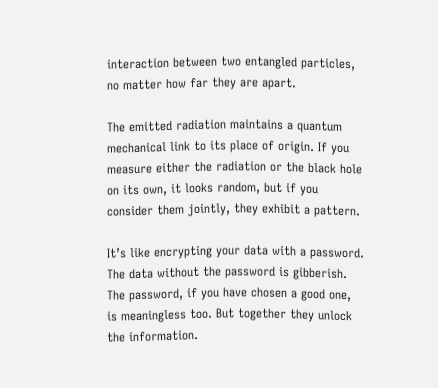interaction between two entangled particles, no matter how far they are apart.

The emitted radiation maintains a quantum mechanical link to its place of origin. If you measure either the radiation or the black hole on its own, it looks random, but if you consider them jointly, they exhibit a pattern.

It’s like encrypting your data with a password. The data without the password is gibberish. The password, if you have chosen a good one, is meaningless too. But together they unlock the information.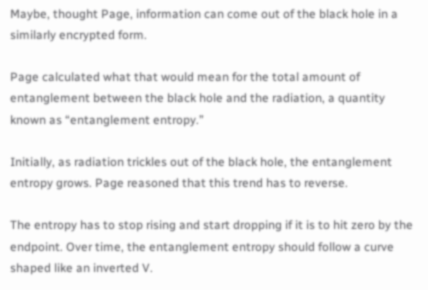Maybe, thought Page, information can come out of the black hole in a similarly encrypted form.

Page calculated what that would mean for the total amount of entanglement between the black hole and the radiation, a quantity known as “entanglement entropy.”

Initially, as radiation trickles out of the black hole, the entanglement entropy grows. Page reasoned that this trend has to reverse.

The entropy has to stop rising and start dropping if it is to hit zero by the endpoint. Over time, the entanglement entropy should follow a curve shaped like an inverted V.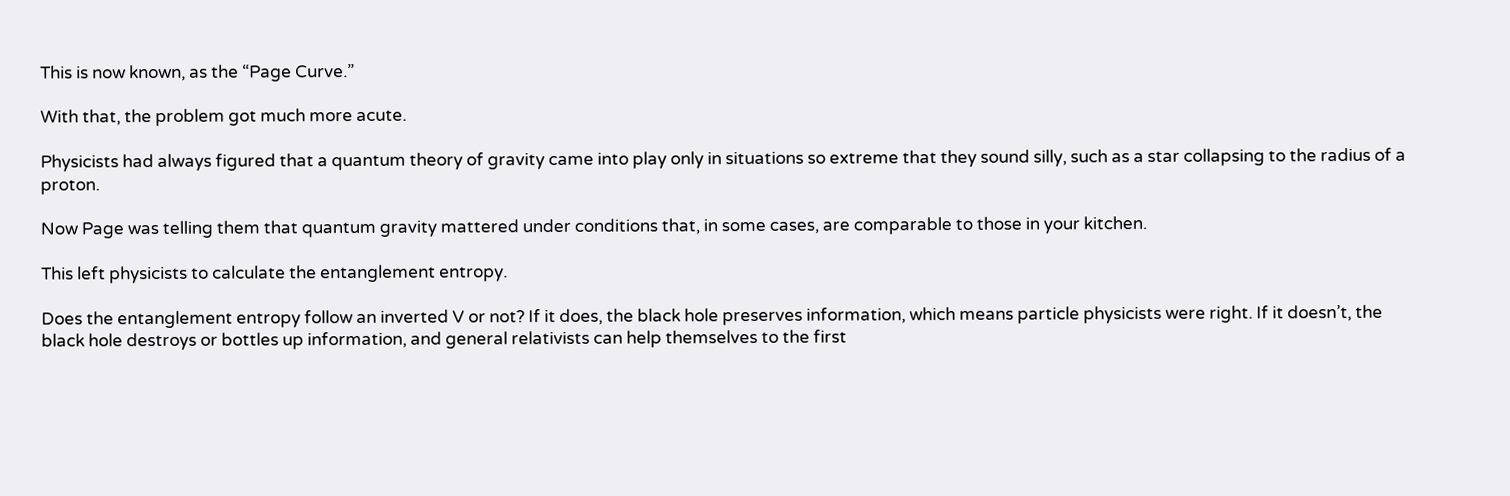This is now known, as the “Page Curve.”

With that, the problem got much more acute.

Physicists had always figured that a quantum theory of gravity came into play only in situations so extreme that they sound silly, such as a star collapsing to the radius of a proton.

Now Page was telling them that quantum gravity mattered under conditions that, in some cases, are comparable to those in your kitchen.

This left physicists to calculate the entanglement entropy.

Does the entanglement entropy follow an inverted V or not? If it does, the black hole preserves information, which means particle physicists were right. If it doesn’t, the black hole destroys or bottles up information, and general relativists can help themselves to the first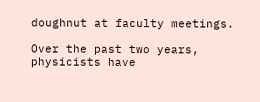doughnut at faculty meetings.

Over the past two years, physicists have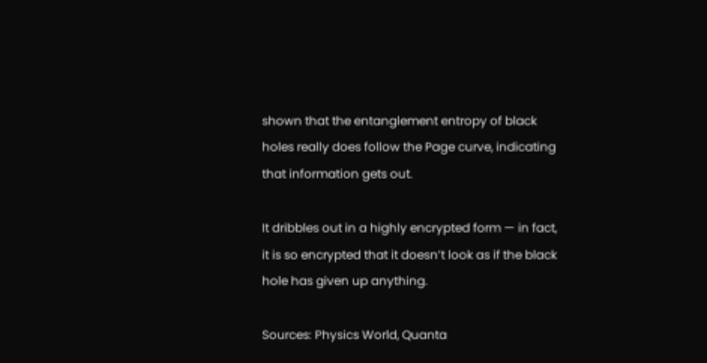shown that the entanglement entropy of black holes really does follow the Page curve, indicating that information gets out.

It dribbles out in a highly encrypted form — in fact, it is so encrypted that it doesn’t look as if the black hole has given up anything.

Sources: Physics World, Quanta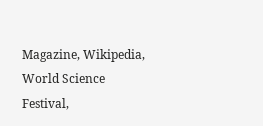Magazine, Wikipedia, World Science Festival,